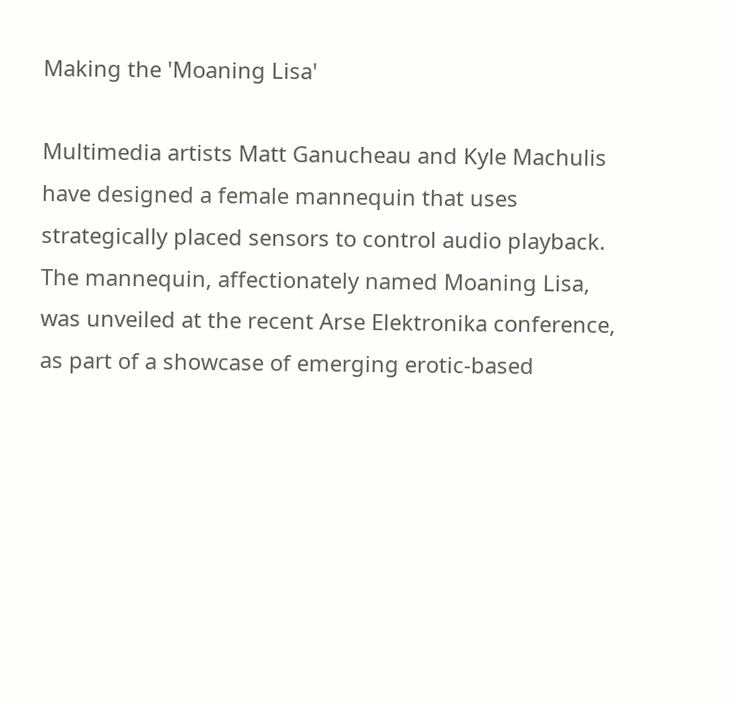Making the 'Moaning Lisa'

Multimedia artists Matt Ganucheau and Kyle Machulis have designed a female mannequin that uses strategically placed sensors to control audio playback. The mannequin, affectionately named Moaning Lisa, was unveiled at the recent Arse Elektronika conference, as part of a showcase of emerging erotic-based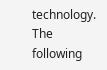technology. The following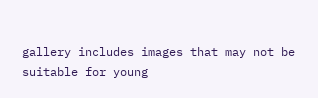gallery includes images that may not be suitable for young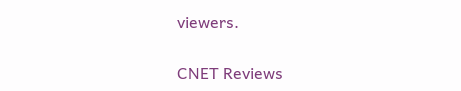viewers.

CNET Reviews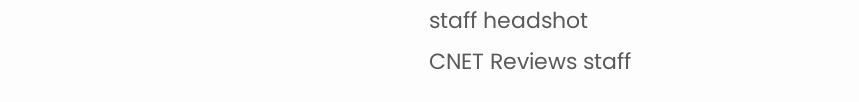staff headshot
CNET Reviews staff